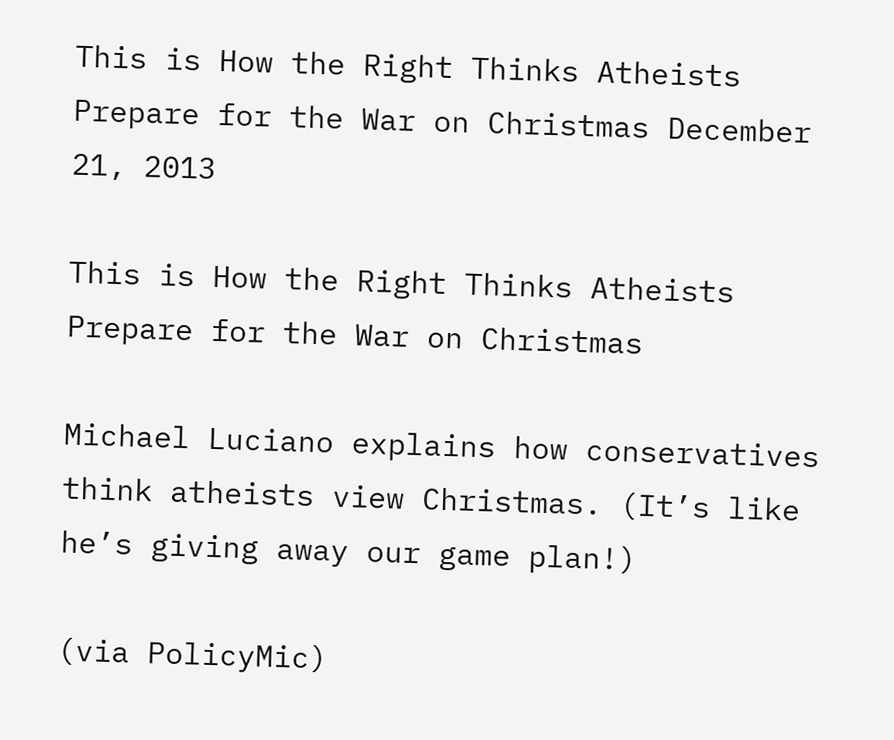This is How the Right Thinks Atheists Prepare for the War on Christmas December 21, 2013

This is How the Right Thinks Atheists Prepare for the War on Christmas

Michael Luciano explains how conservatives think atheists view Christmas. (It’s like he’s giving away our game plan!)

(via PolicyMic)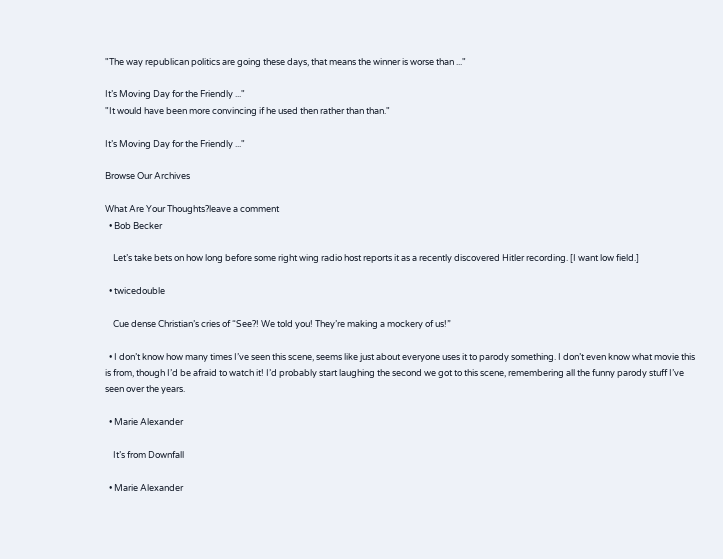"The way republican politics are going these days, that means the winner is worse than ..."

It’s Moving Day for the Friendly ..."
"It would have been more convincing if he used then rather than than."

It’s Moving Day for the Friendly ..."

Browse Our Archives

What Are Your Thoughts?leave a comment
  • Bob Becker

    Let’s take bets on how long before some right wing radio host reports it as a recently discovered Hitler recording. [I want low field.]

  • twicedouble

    Cue dense Christian’s cries of “See?! We told you! They’re making a mockery of us!”

  • I don’t know how many times I’ve seen this scene, seems like just about everyone uses it to parody something. I don’t even know what movie this is from, though I’d be afraid to watch it! I’d probably start laughing the second we got to this scene, remembering all the funny parody stuff I’ve seen over the years.

  • Marie Alexander

    It’s from Downfall

  • Marie Alexander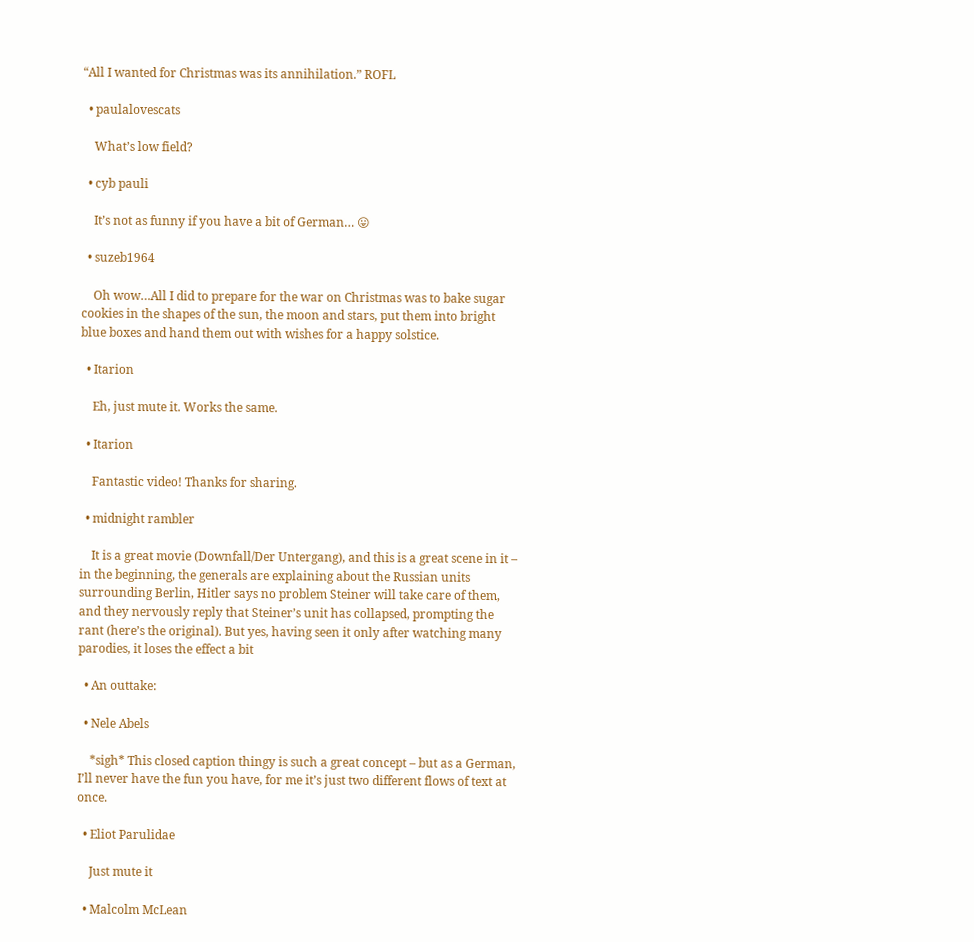“All I wanted for Christmas was its annihilation.” ROFL

  • paulalovescats

    What’s low field?

  • cyb pauli

    It’s not as funny if you have a bit of German… 😛

  • suzeb1964

    Oh wow…All I did to prepare for the war on Christmas was to bake sugar cookies in the shapes of the sun, the moon and stars, put them into bright blue boxes and hand them out with wishes for a happy solstice.

  • Itarion

    Eh, just mute it. Works the same.

  • Itarion

    Fantastic video! Thanks for sharing.

  • midnight rambler

    It is a great movie (Downfall/Der Untergang), and this is a great scene in it – in the beginning, the generals are explaining about the Russian units surrounding Berlin, Hitler says no problem Steiner will take care of them, and they nervously reply that Steiner’s unit has collapsed, prompting the rant (here’s the original). But yes, having seen it only after watching many parodies, it loses the effect a bit

  • An outtake:

  • Nele Abels

    *sigh* This closed caption thingy is such a great concept – but as a German, I’ll never have the fun you have, for me it’s just two different flows of text at once.

  • Eliot Parulidae

    Just mute it

  • Malcolm McLean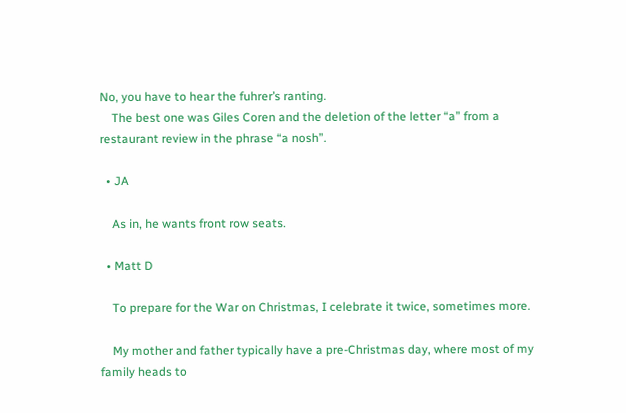No, you have to hear the fuhrer’s ranting.
    The best one was Giles Coren and the deletion of the letter “a” from a restaurant review in the phrase “a nosh”.

  • JA

    As in, he wants front row seats.

  • Matt D

    To prepare for the War on Christmas, I celebrate it twice, sometimes more.

    My mother and father typically have a pre-Christmas day, where most of my family heads to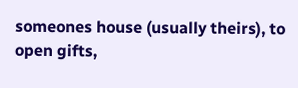someones house (usually theirs), to open gifts,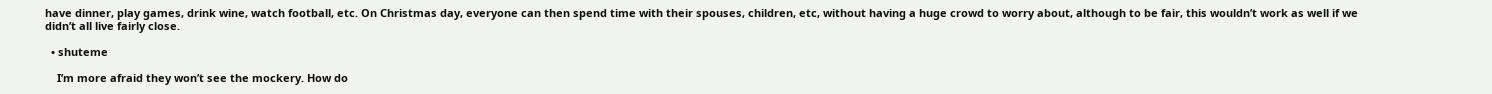have dinner, play games, drink wine, watch football, etc. On Christmas day, everyone can then spend time with their spouses, children, etc, without having a huge crowd to worry about, although to be fair, this wouldn’t work as well if we didn’t all live fairly close.

  • shuteme

    I’m more afraid they won’t see the mockery. How do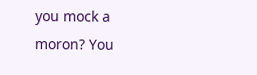you mock a moron? You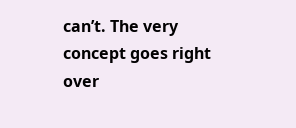can’t. The very concept goes right over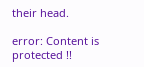their head.

error: Content is protected !!